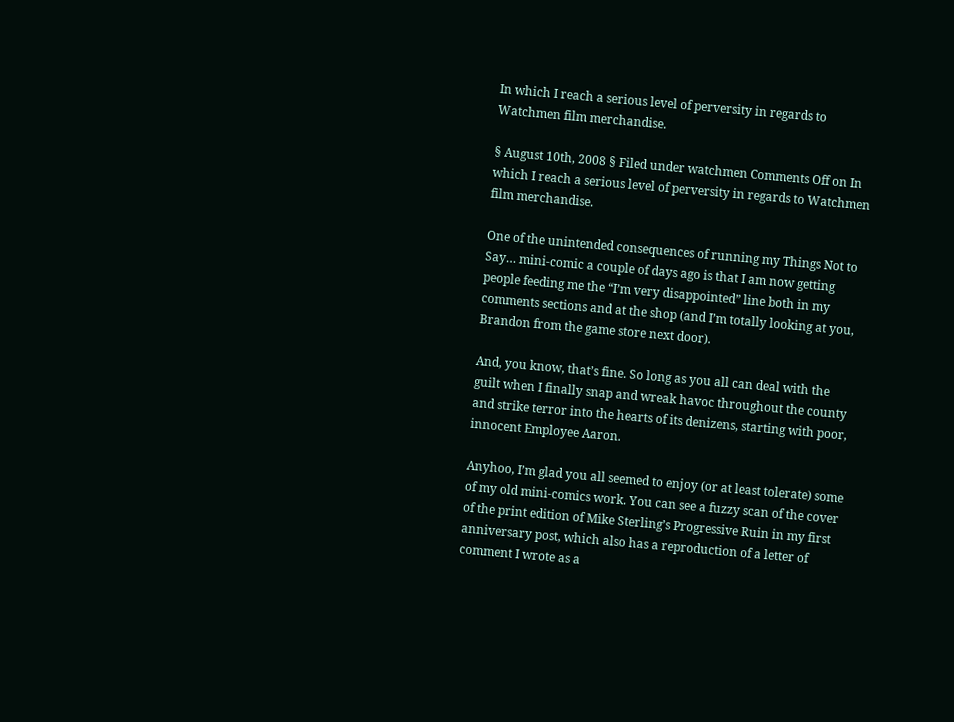In which I reach a serious level of perversity in regards to Watchmen film merchandise.

§ August 10th, 2008 § Filed under watchmen Comments Off on In which I reach a serious level of perversity in regards to Watchmen film merchandise.

One of the unintended consequences of running my Things Not to Say… mini-comic a couple of days ago is that I am now getting people feeding me the “I’m very disappointed” line both in my comments sections and at the shop (and I’m totally looking at you, Brandon from the game store next door).

And, you know, that’s fine. So long as you all can deal with the guilt when I finally snap and wreak havoc throughout the county and strike terror into the hearts of its denizens, starting with poor, innocent Employee Aaron.

Anyhoo, I’m glad you all seemed to enjoy (or at least tolerate) some of my old mini-comics work. You can see a fuzzy scan of the cover of the print edition of Mike Sterling’s Progressive Ruin in my first anniversary post, which also has a reproduction of a letter of comment I wrote as a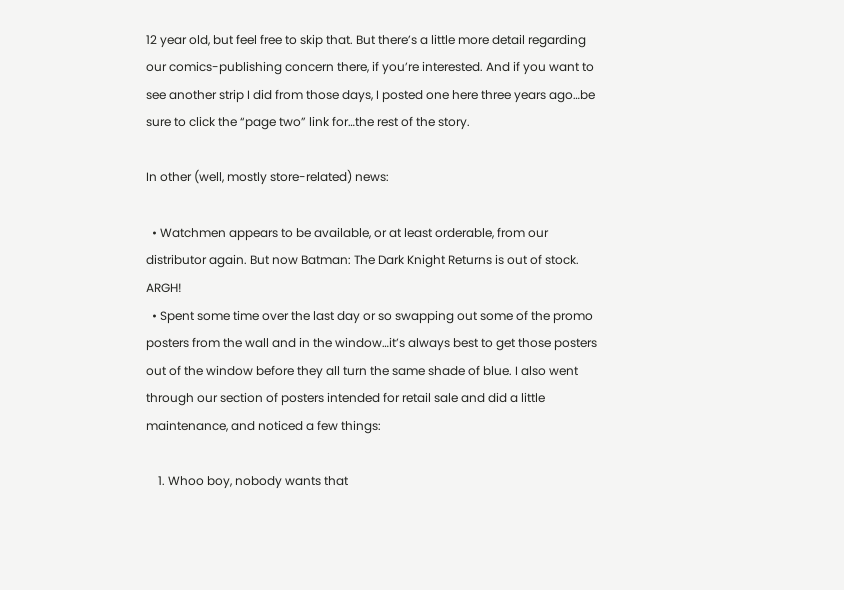12 year old, but feel free to skip that. But there’s a little more detail regarding our comics-publishing concern there, if you’re interested. And if you want to see another strip I did from those days, I posted one here three years ago…be sure to click the “page two” link for…the rest of the story.

In other (well, mostly store-related) news:

  • Watchmen appears to be available, or at least orderable, from our distributor again. But now Batman: The Dark Knight Returns is out of stock. ARGH!
  • Spent some time over the last day or so swapping out some of the promo posters from the wall and in the window…it’s always best to get those posters out of the window before they all turn the same shade of blue. I also went through our section of posters intended for retail sale and did a little maintenance, and noticed a few things:

    1. Whoo boy, nobody wants that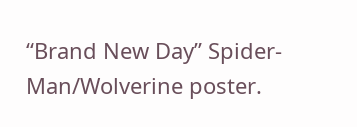“Brand New Day” Spider-Man/Wolverine poster.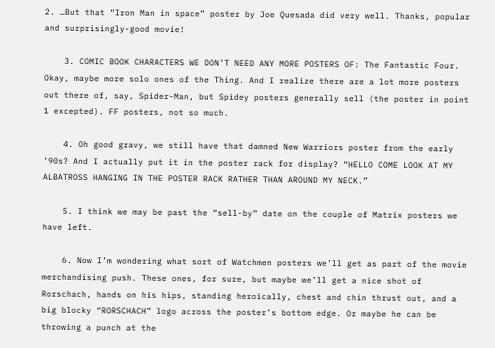2. …But that “Iron Man in space” poster by Joe Quesada did very well. Thanks, popular and surprisingly-good movie!

    3. COMIC BOOK CHARACTERS WE DON’T NEED ANY MORE POSTERS OF: The Fantastic Four. Okay, maybe more solo ones of the Thing. And I realize there are a lot more posters out there of, say, Spider-Man, but Spidey posters generally sell (the poster in point 1 excepted). FF posters, not so much.

    4. Oh good gravy, we still have that damned New Warriors poster from the early ’90s? And I actually put it in the poster rack for display? “HELLO COME LOOK AT MY ALBATROSS HANGING IN THE POSTER RACK RATHER THAN AROUND MY NECK.”

    5. I think we may be past the “sell-by” date on the couple of Matrix posters we have left.

    6. Now I’m wondering what sort of Watchmen posters we’ll get as part of the movie merchandising push. These ones, for sure, but maybe we’ll get a nice shot of Rorschach, hands on his hips, standing heroically, chest and chin thrust out, and a big blocky “RORSCHACH” logo across the poster’s bottom edge. Or maybe he can be throwing a punch at the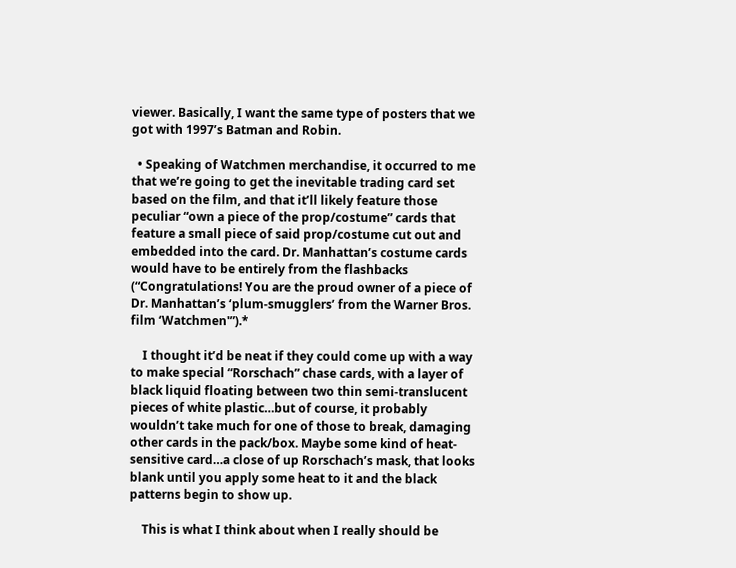viewer. Basically, I want the same type of posters that we got with 1997’s Batman and Robin.

  • Speaking of Watchmen merchandise, it occurred to me that we’re going to get the inevitable trading card set based on the film, and that it’ll likely feature those peculiar “own a piece of the prop/costume” cards that feature a small piece of said prop/costume cut out and embedded into the card. Dr. Manhattan’s costume cards would have to be entirely from the flashbacks (“Congratulations! You are the proud owner of a piece of Dr. Manhattan’s ‘plum-smugglers’ from the Warner Bros. film ‘Watchmen'”).*

    I thought it’d be neat if they could come up with a way to make special “Rorschach” chase cards, with a layer of black liquid floating between two thin semi-translucent pieces of white plastic…but of course, it probably wouldn’t take much for one of those to break, damaging other cards in the pack/box. Maybe some kind of heat-sensitive card…a close of up Rorschach’s mask, that looks blank until you apply some heat to it and the black patterns begin to show up.

    This is what I think about when I really should be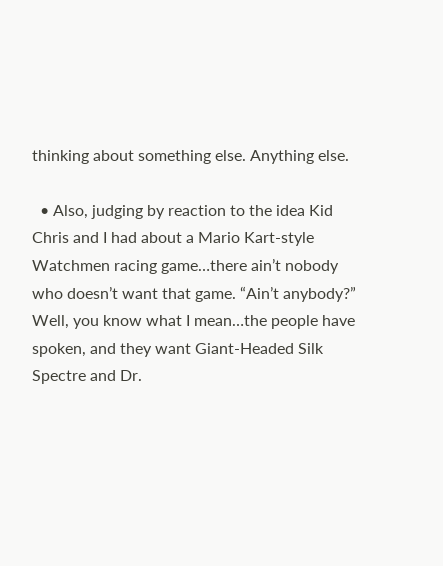thinking about something else. Anything else.

  • Also, judging by reaction to the idea Kid Chris and I had about a Mario Kart-style Watchmen racing game…there ain’t nobody who doesn’t want that game. “Ain’t anybody?” Well, you know what I mean…the people have spoken, and they want Giant-Headed Silk Spectre and Dr.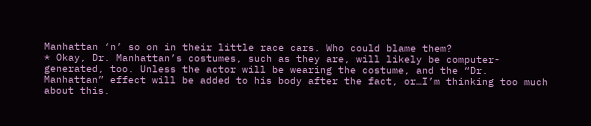Manhattan ‘n’ so on in their little race cars. Who could blame them?
* Okay, Dr. Manhattan’s costumes, such as they are, will likely be computer-generated, too. Unless the actor will be wearing the costume, and the “Dr. Manhattan” effect will be added to his body after the fact, or…I’m thinking too much about this.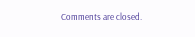Comments are closed.